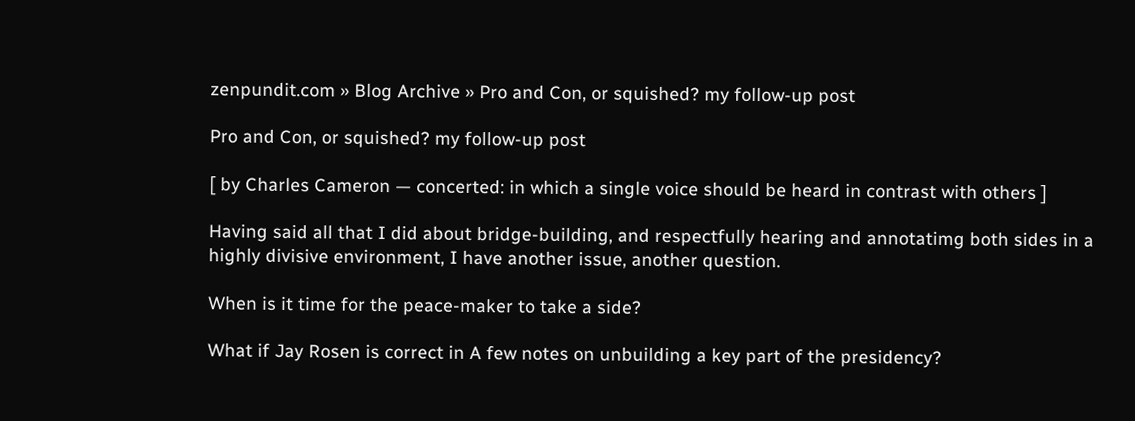zenpundit.com » Blog Archive » Pro and Con, or squished? my follow-up post

Pro and Con, or squished? my follow-up post

[ by Charles Cameron — concerted: in which a single voice should be heard in contrast with others ]

Having said all that I did about bridge-building, and respectfully hearing and annotatimg both sides in a highly divisive environment, I have another issue, another question.

When is it time for the peace-maker to take a side?

What if Jay Rosen is correct in A few notes on unbuilding a key part of the presidency?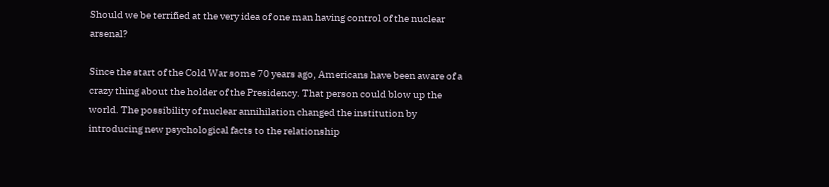Should we be terrified at the very idea of one man having control of the nuclear arsenal?

Since the start of the Cold War some 70 years ago, Americans have been aware of a crazy thing about the holder of the Presidency. That person could blow up the world. The possibility of nuclear annihilation changed the institution by introducing new psychological facts to the relationship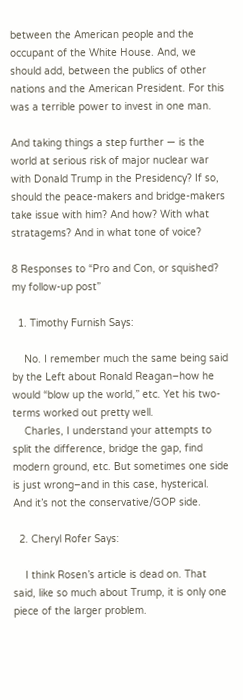between the American people and the occupant of the White House. And, we should add, between the publics of other nations and the American President. For this was a terrible power to invest in one man.

And taking things a step further — is the world at serious risk of major nuclear war with Donald Trump in the Presidency? If so, should the peace-makers and bridge-makers take issue with him? And how? With what stratagems? And in what tone of voice?

8 Responses to “Pro and Con, or squished? my follow-up post”

  1. Timothy Furnish Says:

    No. I remember much the same being said by the Left about Ronald Reagan–how he would “blow up the world,” etc. Yet his two-terms worked out pretty well.
    Charles, I understand your attempts to split the difference, bridge the gap, find modern ground, etc. But sometimes one side is just wrong–and in this case, hysterical. And it’s not the conservative/GOP side.

  2. Cheryl Rofer Says:

    I think Rosen’s article is dead on. That said, like so much about Trump, it is only one piece of the larger problem.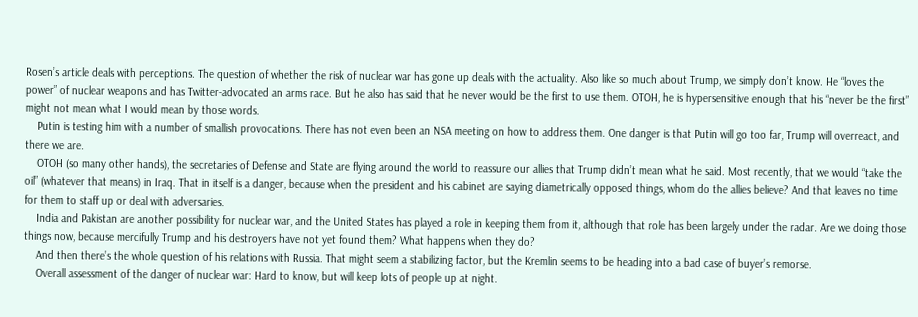Rosen’s article deals with perceptions. The question of whether the risk of nuclear war has gone up deals with the actuality. Also like so much about Trump, we simply don’t know. He “loves the power” of nuclear weapons and has Twitter-advocated an arms race. But he also has said that he never would be the first to use them. OTOH, he is hypersensitive enough that his “never be the first” might not mean what I would mean by those words.
    Putin is testing him with a number of smallish provocations. There has not even been an NSA meeting on how to address them. One danger is that Putin will go too far, Trump will overreact, and there we are.
    OTOH (so many other hands), the secretaries of Defense and State are flying around the world to reassure our allies that Trump didn’t mean what he said. Most recently, that we would “take the oil” (whatever that means) in Iraq. That in itself is a danger, because when the president and his cabinet are saying diametrically opposed things, whom do the allies believe? And that leaves no time for them to staff up or deal with adversaries.
    India and Pakistan are another possibility for nuclear war, and the United States has played a role in keeping them from it, although that role has been largely under the radar. Are we doing those things now, because mercifully Trump and his destroyers have not yet found them? What happens when they do?
    And then there’s the whole question of his relations with Russia. That might seem a stabilizing factor, but the Kremlin seems to be heading into a bad case of buyer’s remorse.
    Overall assessment of the danger of nuclear war: Hard to know, but will keep lots of people up at night.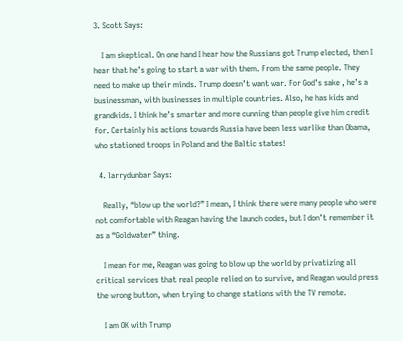3. Scott Says:

    I am skeptical. On one hand I hear how the Russians got Trump elected, then I hear that he’s going to start a war with them. From the same people. They need to make up their minds. Trump doesn’t want war. For God’s sake , he’s a businessman, with businesses in multiple countries. Also, he has kids and grandkids. I think he’s smarter and more cunning than people give him credit for. Certainly his actions towards Russia have been less warlike than Obama, who stationed troops in Poland and the Baltic states!

  4. larrydunbar Says:

    Really, “blow up the world?” I mean, I think there were many people who were not comfortable with Reagan having the launch codes, but I don’t remember it as a “Goldwater” thing.

    I mean for me, Reagan was going to blow up the world by privatizing all critical services that real people relied on to survive, and Reagan would press the wrong button, when trying to change stations with the TV remote.

    I am OK with Trump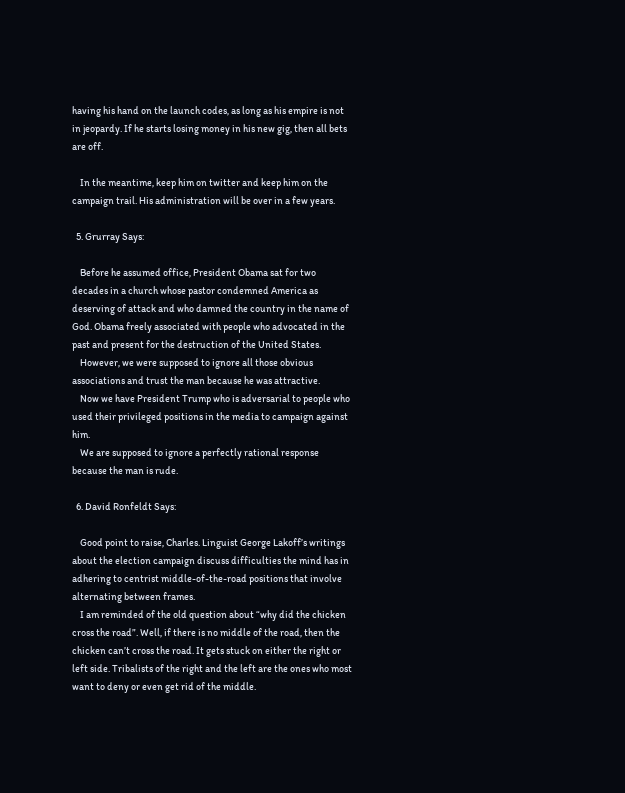having his hand on the launch codes, as long as his empire is not in jeopardy. If he starts losing money in his new gig, then all bets are off.

    In the meantime, keep him on twitter and keep him on the campaign trail. His administration will be over in a few years.

  5. Grurray Says:

    Before he assumed office, President Obama sat for two decades in a church whose pastor condemned America as deserving of attack and who damned the country in the name of God. Obama freely associated with people who advocated in the past and present for the destruction of the United States.
    However, we were supposed to ignore all those obvious associations and trust the man because he was attractive.
    Now we have President Trump who is adversarial to people who used their privileged positions in the media to campaign against him.
    We are supposed to ignore a perfectly rational response because the man is rude.

  6. David Ronfeldt Says:

    Good point to raise, Charles. Linguist George Lakoff’s writings about the election campaign discuss difficulties the mind has in adhering to centrist middle-of-the-road positions that involve alternating between frames.
    I am reminded of the old question about “why did the chicken cross the road”. Well, if there is no middle of the road, then the chicken can’t cross the road. It gets stuck on either the right or left side. Tribalists of the right and the left are the ones who most want to deny or even get rid of the middle.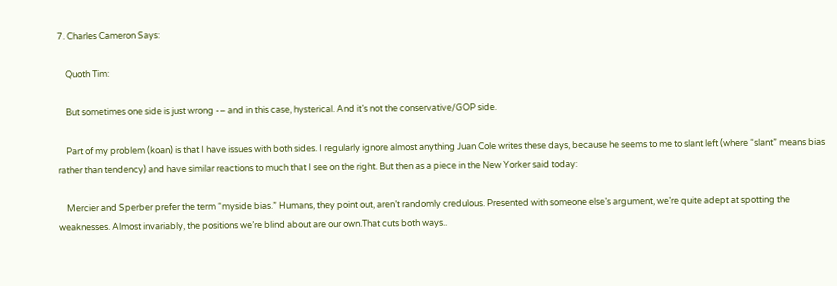7. Charles Cameron Says:

    Quoth Tim:

    But sometimes one side is just wrong -– and in this case, hysterical. And it’s not the conservative/GOP side.

    Part of my problem (koan) is that I have issues with both sides. I regularly ignore almost anything Juan Cole writes these days, because he seems to me to slant left (where “slant” means bias rather than tendency) and have similar reactions to much that I see on the right. But then as a piece in the New Yorker said today:

    Mercier and Sperber prefer the term “myside bias.” Humans, they point out, aren’t randomly credulous. Presented with someone else’s argument, we’re quite adept at spotting the weaknesses. Almost invariably, the positions we’re blind about are our own.That cuts both ways..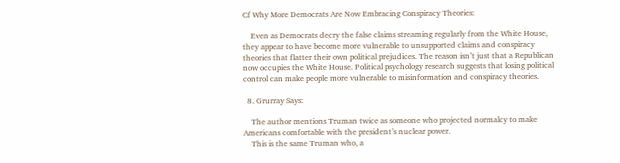Cf Why More Democrats Are Now Embracing Conspiracy Theories:

    Even as Democrats decry the false claims streaming regularly from the White House, they appear to have become more vulnerable to unsupported claims and conspiracy theories that flatter their own political prejudices. The reason isn’t just that a Republican now occupies the White House. Political psychology research suggests that losing political control can make people more vulnerable to misinformation and conspiracy theories.

  8. Grurray Says:

    The author mentions Truman twice as someone who projected normalcy to make Americans comfortable with the president’s nuclear power.
    This is the same Truman who, a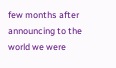few months after announcing to the world we were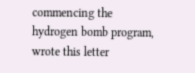commencing the hydrogen bomb program, wrote this letter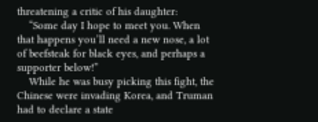threatening a critic of his daughter:
    “Some day I hope to meet you. When that happens you’ll need a new nose, a lot of beefsteak for black eyes, and perhaps a supporter below!”
    While he was busy picking this fight, the Chinese were invading Korea, and Truman had to declare a state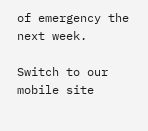of emergency the next week.

Switch to our mobile site